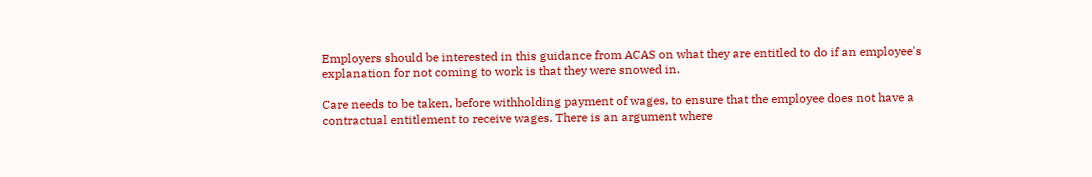Employers should be interested in this guidance from ACAS on what they are entitled to do if an employee's explanation for not coming to work is that they were snowed in.

Care needs to be taken, before withholding payment of wages, to ensure that the employee does not have a contractual entitlement to receive wages. There is an argument where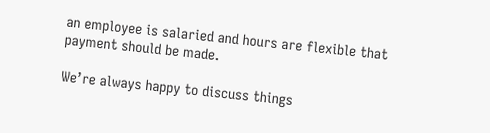an employee is salaried and hours are flexible that payment should be made.

We’re always happy to discuss things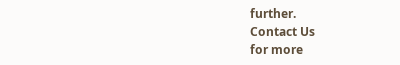further.
Contact Us
for more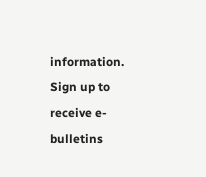information.
Sign up to receive e-bulletins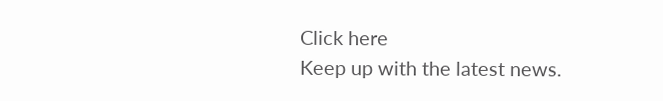Click here
Keep up with the latest news.